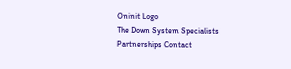Oninit Logo
The Down System Specialists
Partnerships Contact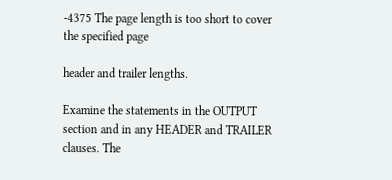-4375 The page length is too short to cover the specified page

header and trailer lengths.

Examine the statements in the OUTPUT section and in any HEADER and TRAILER clauses. The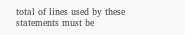total of lines used by these statements must be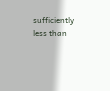sufficiently less than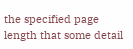the specified page length that some detail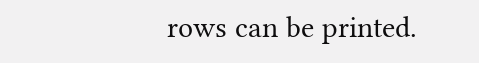rows can be printed.